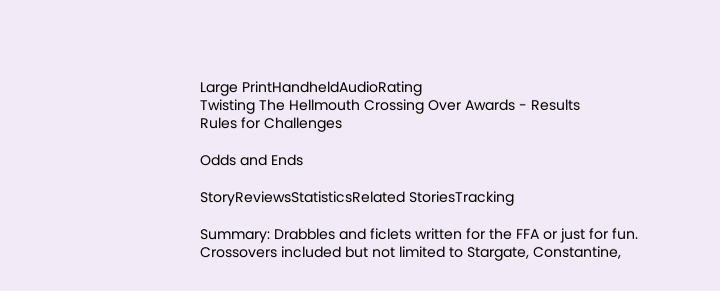Large PrintHandheldAudioRating
Twisting The Hellmouth Crossing Over Awards - Results
Rules for Challenges

Odds and Ends

StoryReviewsStatisticsRelated StoriesTracking

Summary: Drabbles and ficlets written for the FFA or just for fun. Crossovers included but not limited to Stargate, Constantine,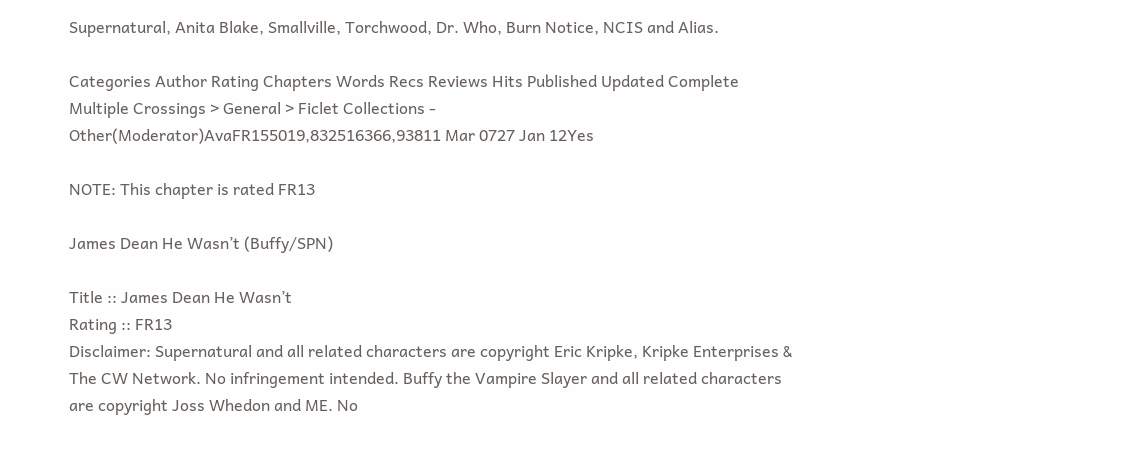Supernatural, Anita Blake, Smallville, Torchwood, Dr. Who, Burn Notice, NCIS and Alias.

Categories Author Rating Chapters Words Recs Reviews Hits Published Updated Complete
Multiple Crossings > General > Ficlet Collections - Other(Moderator)AvaFR155019,832516366,93811 Mar 0727 Jan 12Yes

NOTE: This chapter is rated FR13

James Dean He Wasn’t (Buffy/SPN)

Title :: James Dean He Wasn’t
Rating :: FR13
Disclaimer: Supernatural and all related characters are copyright Eric Kripke, Kripke Enterprises & The CW Network. No infringement intended. Buffy the Vampire Slayer and all related characters are copyright Joss Whedon and ME. No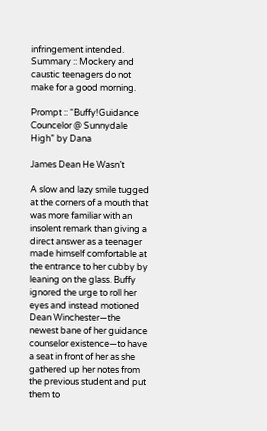infringement intended.
Summary :: Mockery and caustic teenagers do not make for a good morning.

Prompt :: “Buffy!Guidance Councelor @ Sunnydale High” by Dana

James Dean He Wasn’t

A slow and lazy smile tugged at the corners of a mouth that was more familiar with an insolent remark than giving a direct answer as a teenager made himself comfortable at the entrance to her cubby by leaning on the glass. Buffy ignored the urge to roll her eyes and instead motioned Dean Winchester—the newest bane of her guidance counselor existence—to have a seat in front of her as she gathered up her notes from the previous student and put them to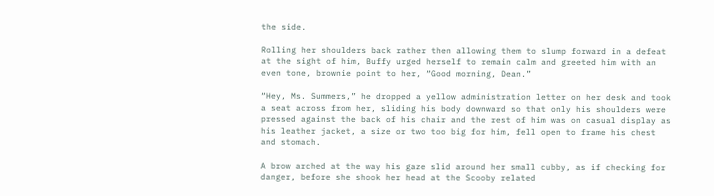the side.

Rolling her shoulders back rather then allowing them to slump forward in a defeat at the sight of him, Buffy urged herself to remain calm and greeted him with an even tone, brownie point to her, “Good morning, Dean.”

“Hey, Ms. Summers,” he dropped a yellow administration letter on her desk and took a seat across from her, sliding his body downward so that only his shoulders were pressed against the back of his chair and the rest of him was on casual display as his leather jacket, a size or two too big for him, fell open to frame his chest and stomach.

A brow arched at the way his gaze slid around her small cubby, as if checking for danger, before she shook her head at the Scooby related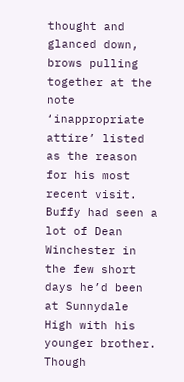thought and glanced down, brows pulling together at the note ‘inappropriate attire’ listed as the reason for his most recent visit. Buffy had seen a lot of Dean Winchester in the few short days he’d been at Sunnydale High with his younger brother. Though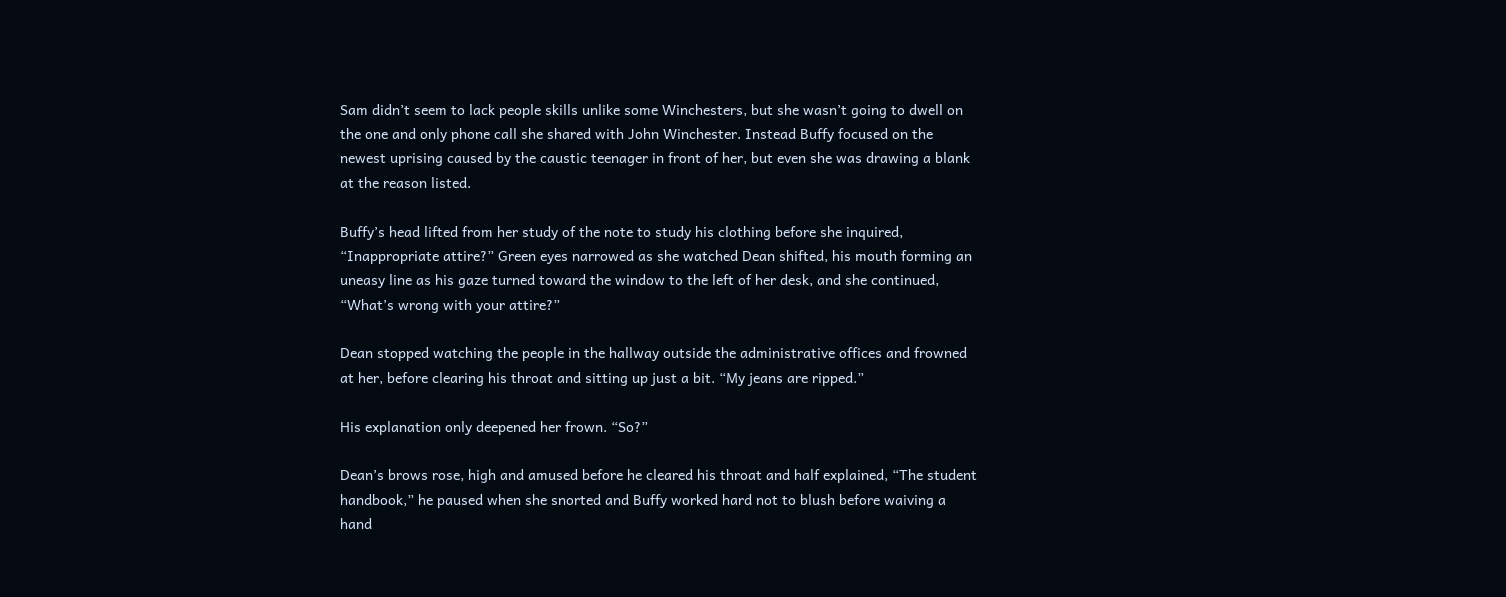Sam didn’t seem to lack people skills unlike some Winchesters, but she wasn’t going to dwell on the one and only phone call she shared with John Winchester. Instead Buffy focused on the newest uprising caused by the caustic teenager in front of her, but even she was drawing a blank at the reason listed.

Buffy’s head lifted from her study of the note to study his clothing before she inquired, “Inappropriate attire?” Green eyes narrowed as she watched Dean shifted, his mouth forming an uneasy line as his gaze turned toward the window to the left of her desk, and she continued, “What’s wrong with your attire?”

Dean stopped watching the people in the hallway outside the administrative offices and frowned at her, before clearing his throat and sitting up just a bit. “My jeans are ripped.”

His explanation only deepened her frown. “So?”

Dean’s brows rose, high and amused before he cleared his throat and half explained, “The student handbook,” he paused when she snorted and Buffy worked hard not to blush before waiving a hand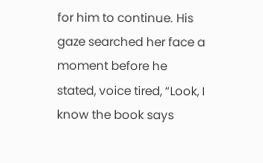for him to continue. His gaze searched her face a moment before he stated, voice tired, “Look, I know the book says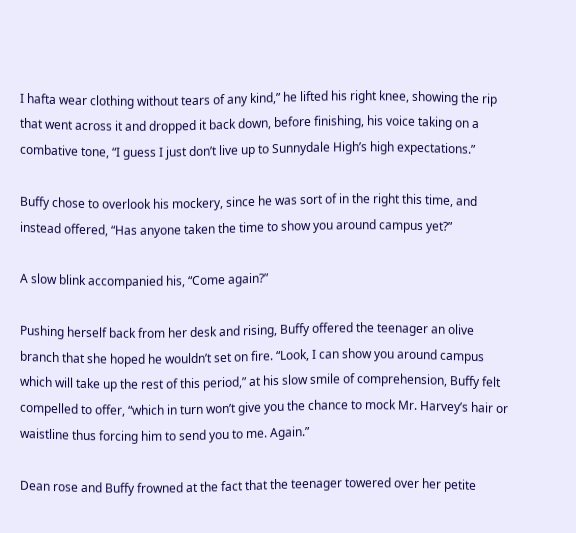I hafta wear clothing without tears of any kind,” he lifted his right knee, showing the rip that went across it and dropped it back down, before finishing, his voice taking on a combative tone, “I guess I just don’t live up to Sunnydale High’s high expectations.”

Buffy chose to overlook his mockery, since he was sort of in the right this time, and instead offered, “Has anyone taken the time to show you around campus yet?”

A slow blink accompanied his, “Come again?”

Pushing herself back from her desk and rising, Buffy offered the teenager an olive branch that she hoped he wouldn’t set on fire. “Look, I can show you around campus which will take up the rest of this period,” at his slow smile of comprehension, Buffy felt compelled to offer, “which in turn won’t give you the chance to mock Mr. Harvey’s hair or waistline thus forcing him to send you to me. Again.”

Dean rose and Buffy frowned at the fact that the teenager towered over her petite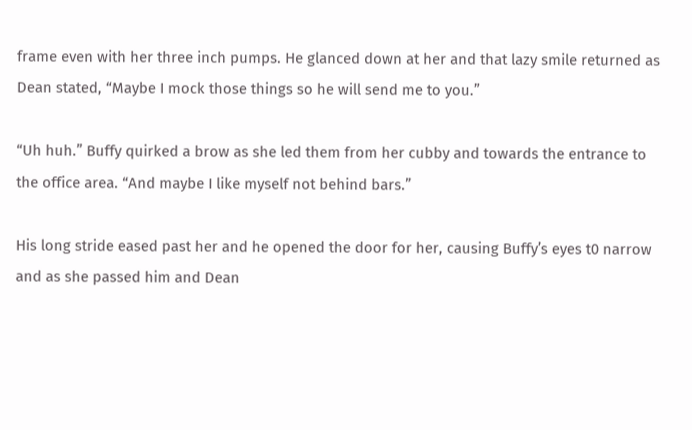frame even with her three inch pumps. He glanced down at her and that lazy smile returned as Dean stated, “Maybe I mock those things so he will send me to you.”

“Uh huh.” Buffy quirked a brow as she led them from her cubby and towards the entrance to the office area. “And maybe I like myself not behind bars.”

His long stride eased past her and he opened the door for her, causing Buffy’s eyes t0 narrow and as she passed him and Dean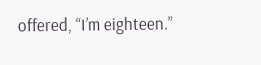offered, “I’m eighteen.”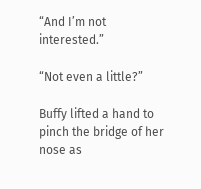“And I’m not interested.”

“Not even a little?”

Buffy lifted a hand to pinch the bridge of her nose as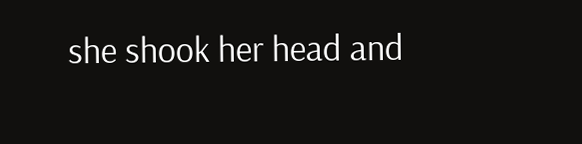she shook her head and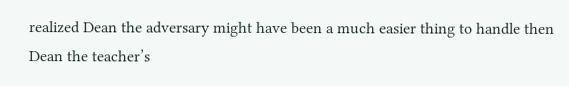realized Dean the adversary might have been a much easier thing to handle then Dean the teacher’s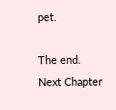pet.

The end.
Next Chapter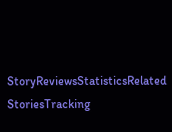StoryReviewsStatisticsRelated StoriesTracking